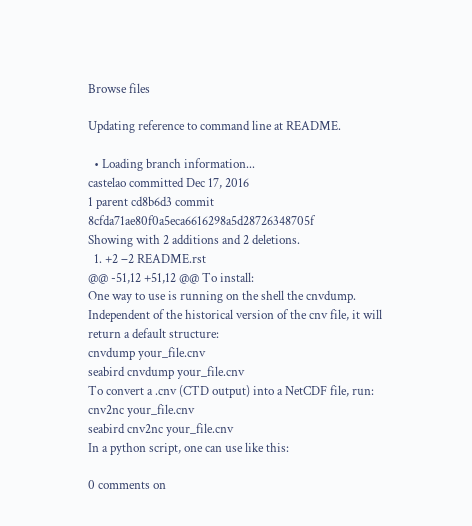Browse files

Updating reference to command line at README.

  • Loading branch information...
castelao committed Dec 17, 2016
1 parent cd8b6d3 commit 8cfda71ae80f0a5eca6616298a5d28726348705f
Showing with 2 additions and 2 deletions.
  1. +2 −2 README.rst
@@ -51,12 +51,12 @@ To install:
One way to use is running on the shell the cnvdump. Independent of the historical version of the cnv file, it will return a default structure:
cnvdump your_file.cnv
seabird cnvdump your_file.cnv
To convert a .cnv (CTD output) into a NetCDF file, run:
cnv2nc your_file.cnv
seabird cnv2nc your_file.cnv
In a python script, one can use like this:

0 comments on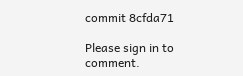commit 8cfda71

Please sign in to comment.